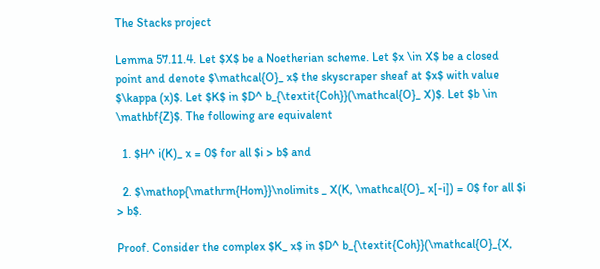The Stacks project

Lemma 57.11.4. Let $X$ be a Noetherian scheme. Let $x \in X$ be a closed point and denote $\mathcal{O}_ x$ the skyscraper sheaf at $x$ with value $\kappa (x)$. Let $K$ in $D^ b_{\textit{Coh}}(\mathcal{O}_ X)$. Let $b \in \mathbf{Z}$. The following are equivalent

  1. $H^ i(K)_ x = 0$ for all $i > b$ and

  2. $\mathop{\mathrm{Hom}}\nolimits _ X(K, \mathcal{O}_ x[-i]) = 0$ for all $i > b$.

Proof. Consider the complex $K_ x$ in $D^ b_{\textit{Coh}}(\mathcal{O}_{X,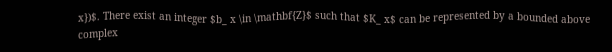x})$. There exist an integer $b_ x \in \mathbf{Z}$ such that $K_ x$ can be represented by a bounded above complex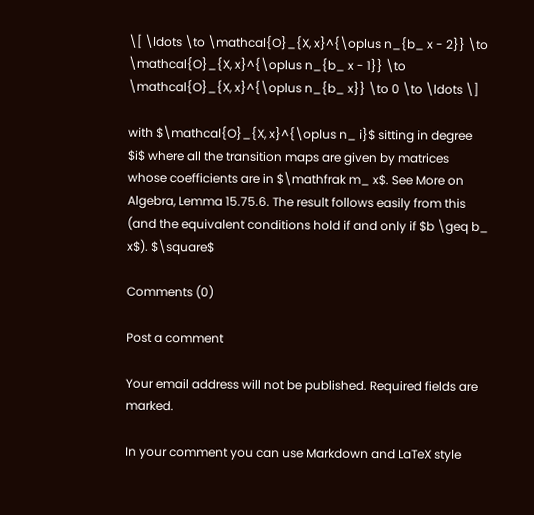\[ \ldots \to \mathcal{O}_{X, x}^{\oplus n_{b_ x - 2}} \to \mathcal{O}_{X, x}^{\oplus n_{b_ x - 1}} \to \mathcal{O}_{X, x}^{\oplus n_{b_ x}} \to 0 \to \ldots \]

with $\mathcal{O}_{X, x}^{\oplus n_ i}$ sitting in degree $i$ where all the transition maps are given by matrices whose coefficients are in $\mathfrak m_ x$. See More on Algebra, Lemma 15.75.6. The result follows easily from this (and the equivalent conditions hold if and only if $b \geq b_ x$). $\square$

Comments (0)

Post a comment

Your email address will not be published. Required fields are marked.

In your comment you can use Markdown and LaTeX style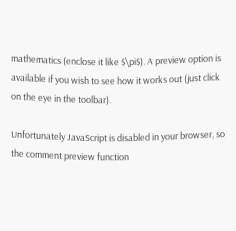mathematics (enclose it like $\pi$). A preview option is available if you wish to see how it works out (just click on the eye in the toolbar).

Unfortunately JavaScript is disabled in your browser, so the comment preview function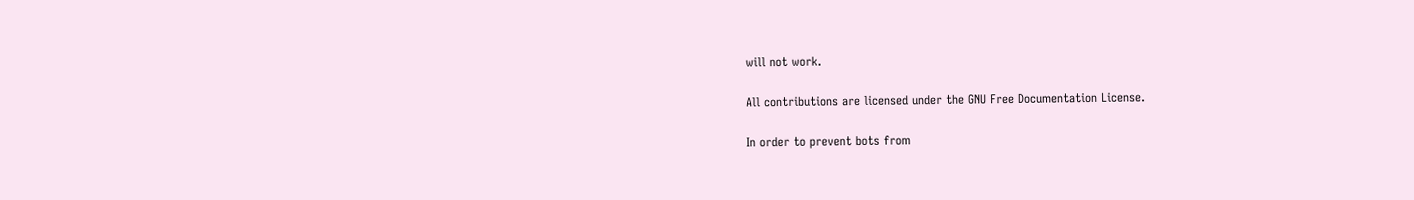will not work.

All contributions are licensed under the GNU Free Documentation License.

In order to prevent bots from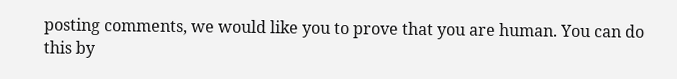posting comments, we would like you to prove that you are human. You can do this by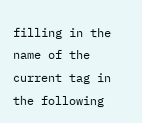filling in the name of the current tag in the following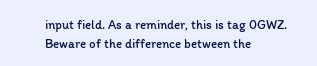input field. As a reminder, this is tag 0GWZ. Beware of the difference between the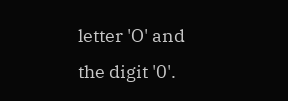letter 'O' and the digit '0'.